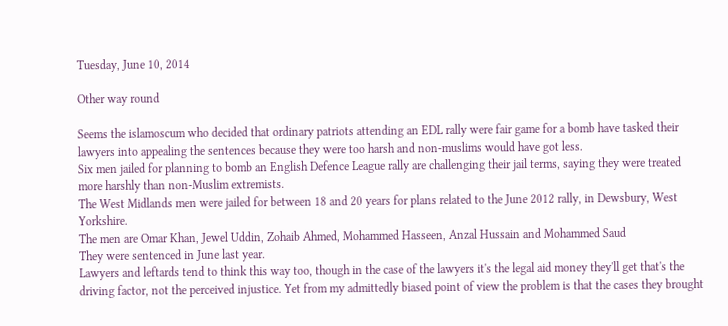Tuesday, June 10, 2014

Other way round

Seems the islamoscum who decided that ordinary patriots attending an EDL rally were fair game for a bomb have tasked their lawyers into appealing the sentences because they were too harsh and non-muslims would have got less.
Six men jailed for planning to bomb an English Defence League rally are challenging their jail terms, saying they were treated more harshly than non-Muslim extremists.
The West Midlands men were jailed for between 18 and 20 years for plans related to the June 2012 rally, in Dewsbury, West Yorkshire.
The men are Omar Khan, Jewel Uddin, Zohaib Ahmed, Mohammed Hasseen, Anzal Hussain and Mohammed Saud
They were sentenced in June last year.
Lawyers and leftards tend to think this way too, though in the case of the lawyers it's the legal aid money they'll get that's the driving factor, not the perceived injustice. Yet from my admittedly biased point of view the problem is that the cases they brought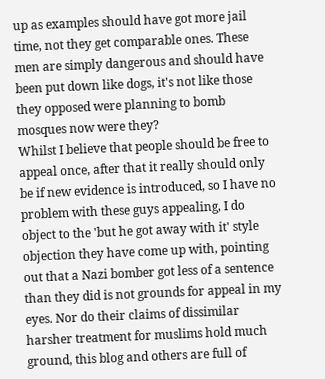up as examples should have got more jail time, not they get comparable ones. These men are simply dangerous and should have been put down like dogs, it's not like those they opposed were planning to bomb mosques now were they?
Whilst I believe that people should be free to appeal once, after that it really should only be if new evidence is introduced, so I have no problem with these guys appealing, I do object to the 'but he got away with it' style objection they have come up with, pointing out that a Nazi bomber got less of a sentence than they did is not grounds for appeal in my eyes. Nor do their claims of dissimilar harsher treatment for muslims hold much ground, this blog and others are full of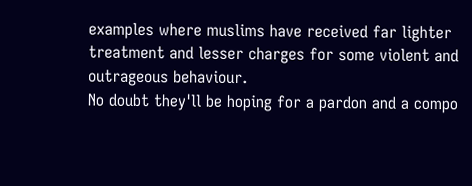examples where muslims have received far lighter treatment and lesser charges for some violent and outrageous behaviour.
No doubt they'll be hoping for a pardon and a compo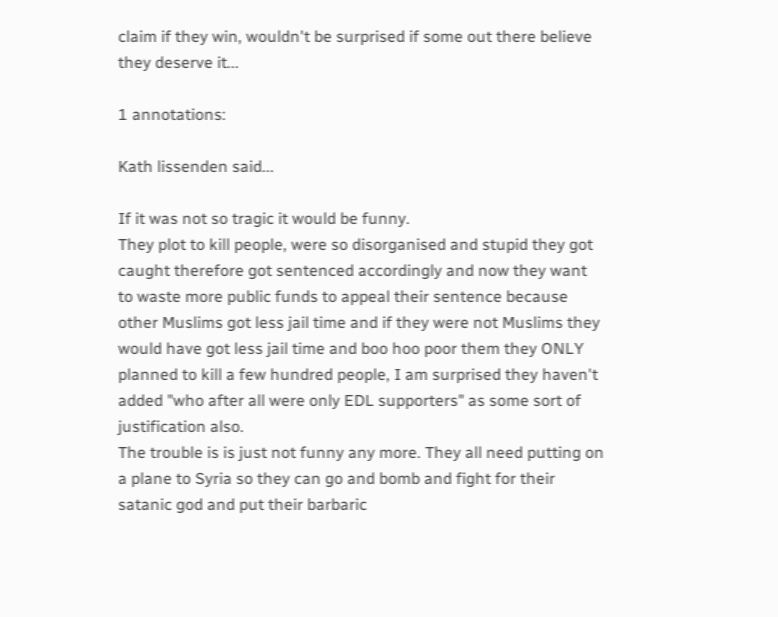claim if they win, wouldn't be surprised if some out there believe they deserve it...

1 annotations:

Kath lissenden said...

If it was not so tragic it would be funny.
They plot to kill people, were so disorganised and stupid they got caught therefore got sentenced accordingly and now they want to waste more public funds to appeal their sentence because other Muslims got less jail time and if they were not Muslims they would have got less jail time and boo hoo poor them they ONLY planned to kill a few hundred people, I am surprised they haven't added "who after all were only EDL supporters" as some sort of justification also.
The trouble is is just not funny any more. They all need putting on a plane to Syria so they can go and bomb and fight for their satanic god and put their barbaric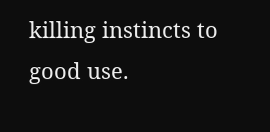killing instincts to good use.